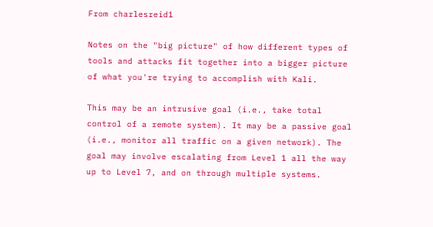From charlesreid1

Notes on the "big picture" of how different types of tools and attacks fit together into a bigger picture of what you're trying to accomplish with Kali.

This may be an intrusive goal (i.e., take total control of a remote system). It may be a passive goal (i.e., monitor all traffic on a given network). The goal may involve escalating from Level 1 all the way up to Level 7, and on through multiple systems.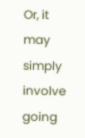Or, it may simply involve going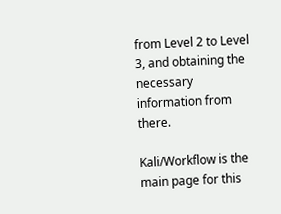from Level 2 to Level 3, and obtaining the necessary information from there.

Kali/Workflow is the main page for this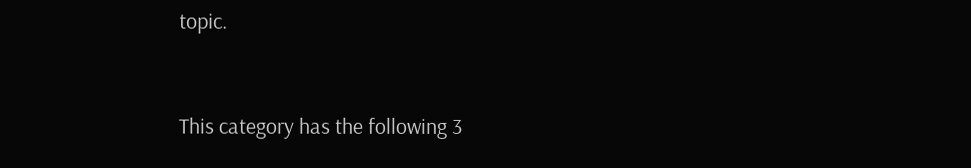topic.


This category has the following 3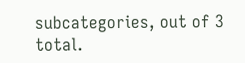subcategories, out of 3 total.